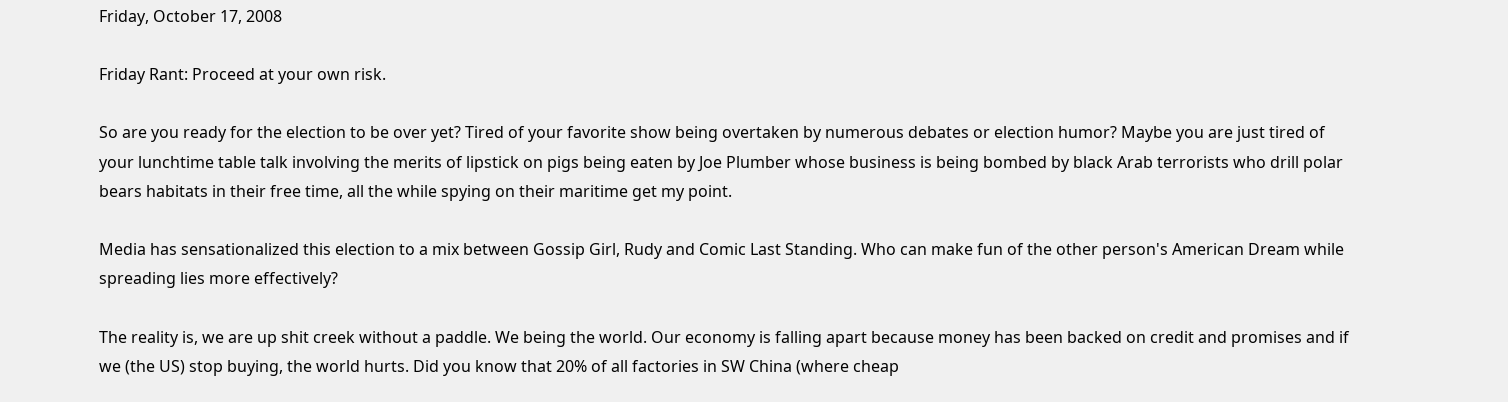Friday, October 17, 2008

Friday Rant: Proceed at your own risk.

So are you ready for the election to be over yet? Tired of your favorite show being overtaken by numerous debates or election humor? Maybe you are just tired of your lunchtime table talk involving the merits of lipstick on pigs being eaten by Joe Plumber whose business is being bombed by black Arab terrorists who drill polar bears habitats in their free time, all the while spying on their maritime get my point.

Media has sensationalized this election to a mix between Gossip Girl, Rudy and Comic Last Standing. Who can make fun of the other person's American Dream while spreading lies more effectively?

The reality is, we are up shit creek without a paddle. We being the world. Our economy is falling apart because money has been backed on credit and promises and if we (the US) stop buying, the world hurts. Did you know that 20% of all factories in SW China (where cheap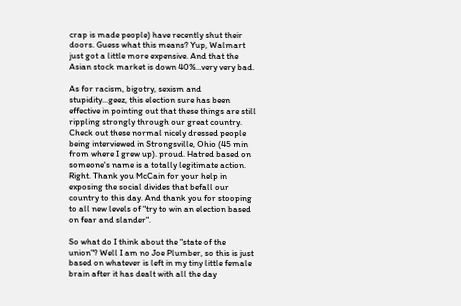crap is made people) have recently shut their doors. Guess what this means? Yup, Walmart just got a little more expensive. And that the Asian stock market is down 40%...very very bad.

As for racism, bigotry, sexism and stupidity...geez, this election sure has been effective in pointing out that these things are still rippling strongly through our great country. Check out these normal nicely dressed people being interviewed in Strongsville, Ohio (45 min from where I grew up). proud. Hatred based on someone's name is a totally legitimate action. Right. Thank you McCain for your help in exposing the social divides that befall our country to this day. And thank you for stooping to all new levels of "try to win an election based on fear and slander".

So what do I think about the "state of the union"? Well I am no Joe Plumber, so this is just based on whatever is left in my tiny little female brain after it has dealt with all the day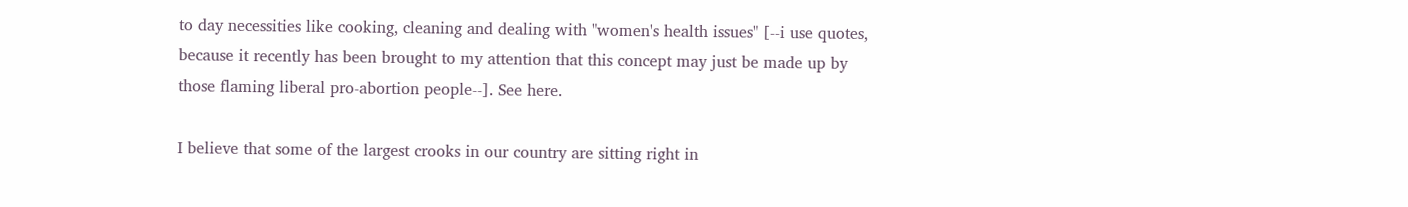to day necessities like cooking, cleaning and dealing with "women's health issues" [--i use quotes, because it recently has been brought to my attention that this concept may just be made up by those flaming liberal pro-abortion people--]. See here.

I believe that some of the largest crooks in our country are sitting right in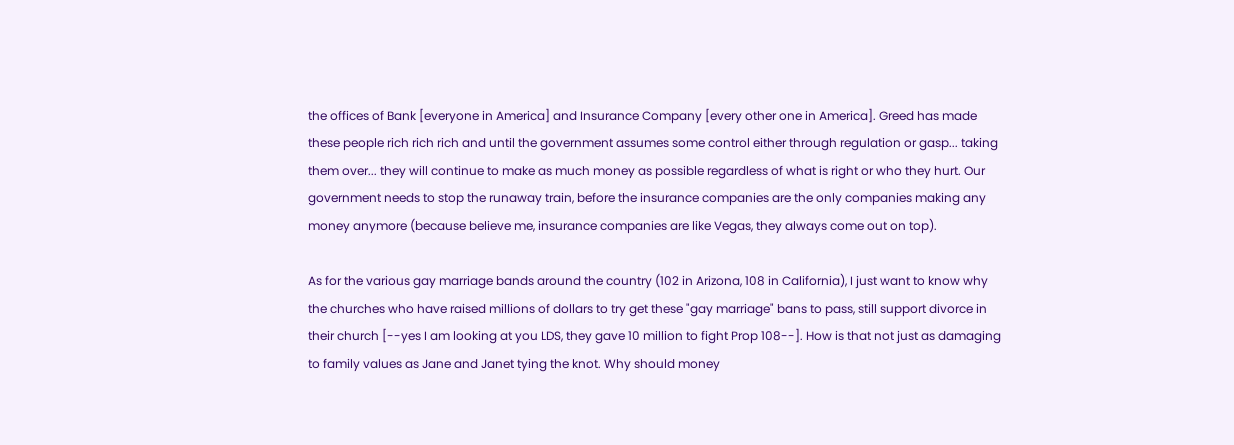the offices of Bank [everyone in America] and Insurance Company [every other one in America]. Greed has made these people rich rich rich and until the government assumes some control either through regulation or gasp... taking them over... they will continue to make as much money as possible regardless of what is right or who they hurt. Our government needs to stop the runaway train, before the insurance companies are the only companies making any money anymore (because believe me, insurance companies are like Vegas, they always come out on top).

As for the various gay marriage bands around the country (102 in Arizona, 108 in California), I just want to know why the churches who have raised millions of dollars to try get these "gay marriage" bans to pass, still support divorce in their church [--yes I am looking at you LDS, they gave 10 million to fight Prop 108--]. How is that not just as damaging to family values as Jane and Janet tying the knot. Why should money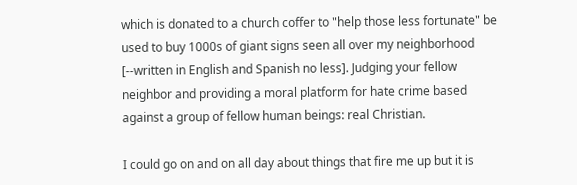which is donated to a church coffer to "help those less fortunate" be used to buy 1000s of giant signs seen all over my neighborhood [--written in English and Spanish no less]. Judging your fellow neighbor and providing a moral platform for hate crime based against a group of fellow human beings: real Christian.

I could go on and on all day about things that fire me up but it is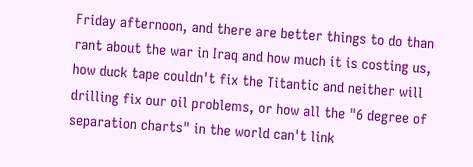Friday afternoon, and there are better things to do than rant about the war in Iraq and how much it is costing us, how duck tape couldn't fix the Titantic and neither will drilling fix our oil problems, or how all the "6 degree of separation charts" in the world can't link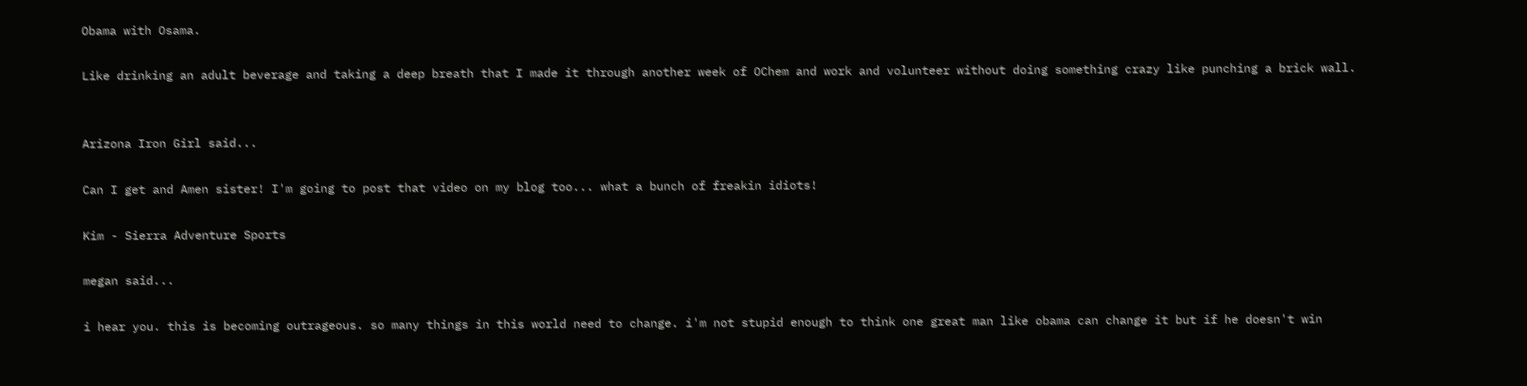Obama with Osama.

Like drinking an adult beverage and taking a deep breath that I made it through another week of OChem and work and volunteer without doing something crazy like punching a brick wall.


Arizona Iron Girl said...

Can I get and Amen sister! I'm going to post that video on my blog too... what a bunch of freakin idiots!

Kim - Sierra Adventure Sports

megan said...

i hear you. this is becoming outrageous. so many things in this world need to change. i'm not stupid enough to think one great man like obama can change it but if he doesn't win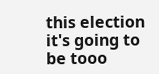this election it's going to be tooo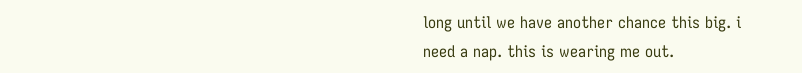long until we have another chance this big. i need a nap. this is wearing me out.